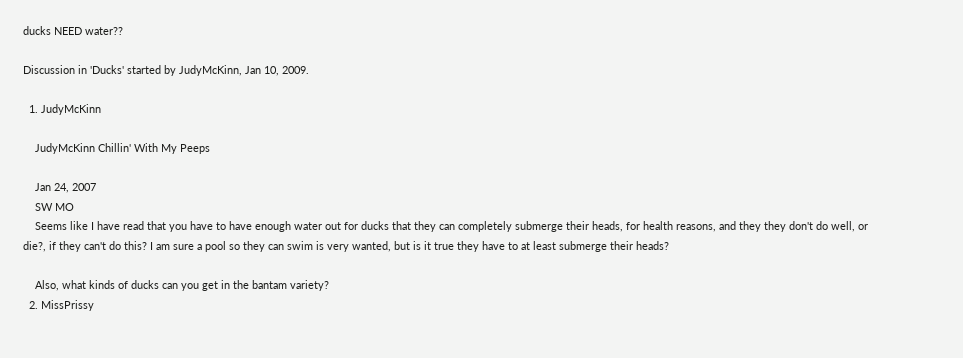ducks NEED water??

Discussion in 'Ducks' started by JudyMcKinn, Jan 10, 2009.

  1. JudyMcKinn

    JudyMcKinn Chillin' With My Peeps

    Jan 24, 2007
    SW MO
    Seems like I have read that you have to have enough water out for ducks that they can completely submerge their heads, for health reasons, and they they don't do well, or die?, if they can't do this? I am sure a pool so they can swim is very wanted, but is it true they have to at least submerge their heads?

    Also, what kinds of ducks can you get in the bantam variety?
  2. MissPrissy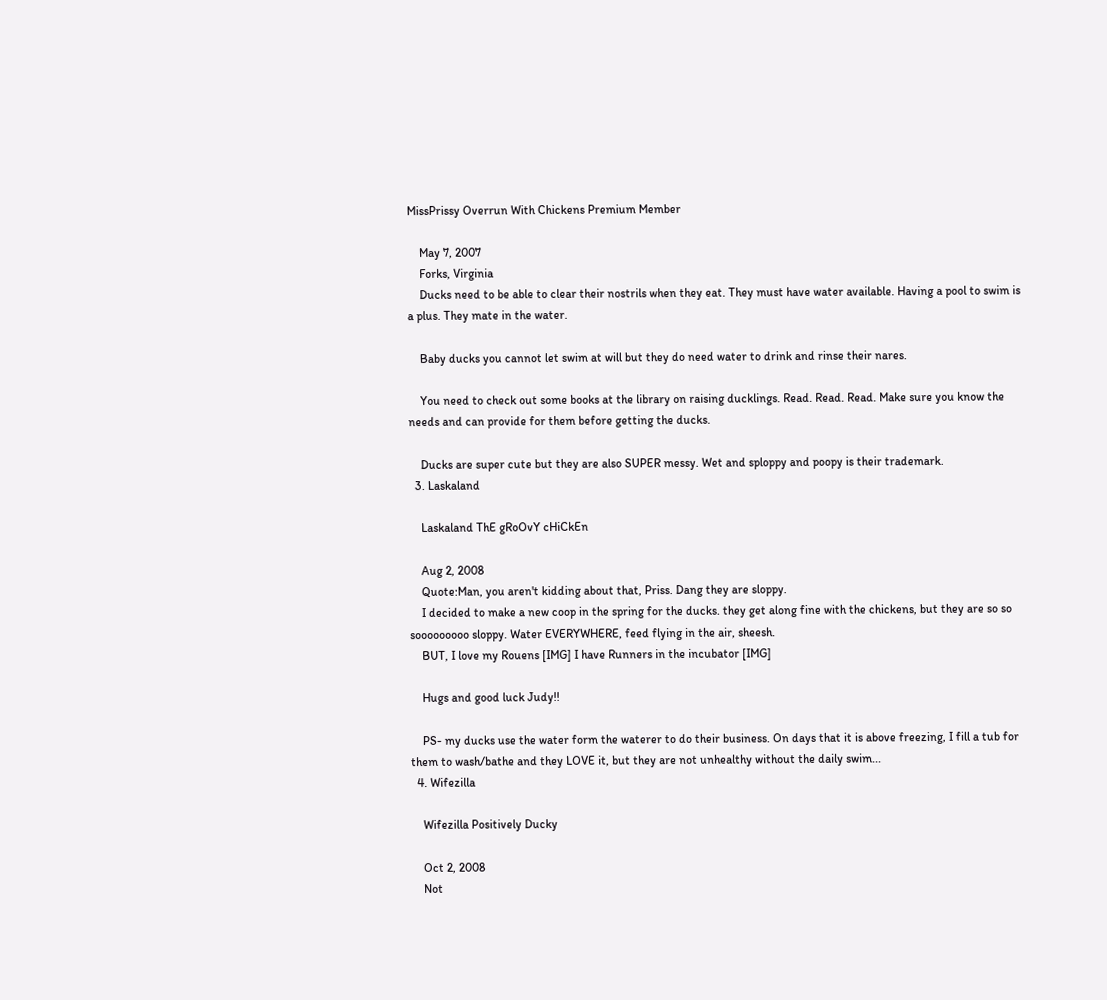MissPrissy Overrun With Chickens Premium Member

    May 7, 2007
    Forks, Virginia
    Ducks need to be able to clear their nostrils when they eat. They must have water available. Having a pool to swim is a plus. They mate in the water.

    Baby ducks you cannot let swim at will but they do need water to drink and rinse their nares.

    You need to check out some books at the library on raising ducklings. Read. Read. Read. Make sure you know the needs and can provide for them before getting the ducks.

    Ducks are super cute but they are also SUPER messy. Wet and sploppy and poopy is their trademark.
  3. Laskaland

    Laskaland ThE gRoOvY cHiCkEn

    Aug 2, 2008
    Quote:Man, you aren't kidding about that, Priss. Dang they are sloppy.
    I decided to make a new coop in the spring for the ducks. they get along fine with the chickens, but they are so so sooooooooo sloppy. Water EVERYWHERE, feed flying in the air, sheesh.
    BUT, I love my Rouens [IMG] I have Runners in the incubator [IMG]

    Hugs and good luck Judy!!

    PS- my ducks use the water form the waterer to do their business. On days that it is above freezing, I fill a tub for them to wash/bathe and they LOVE it, but they are not unhealthy without the daily swim...
  4. Wifezilla

    Wifezilla Positively Ducky

    Oct 2, 2008
    Not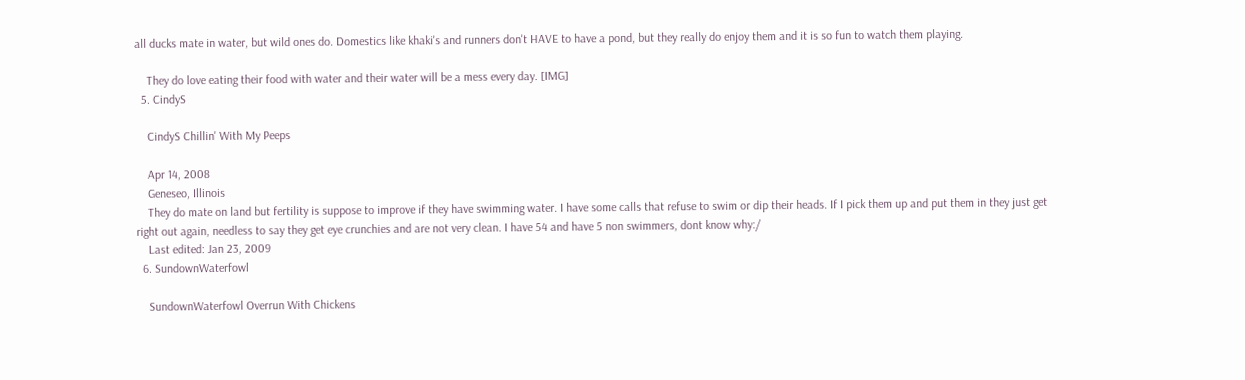all ducks mate in water, but wild ones do. Domestics like khaki's and runners don't HAVE to have a pond, but they really do enjoy them and it is so fun to watch them playing.

    They do love eating their food with water and their water will be a mess every day. [IMG]
  5. CindyS

    CindyS Chillin' With My Peeps

    Apr 14, 2008
    Geneseo, Illinois
    They do mate on land but fertility is suppose to improve if they have swimming water. I have some calls that refuse to swim or dip their heads. If I pick them up and put them in they just get right out again, needless to say they get eye crunchies and are not very clean. I have 54 and have 5 non swimmers, dont know why:/
    Last edited: Jan 23, 2009
  6. SundownWaterfowl

    SundownWaterfowl Overrun With Chickens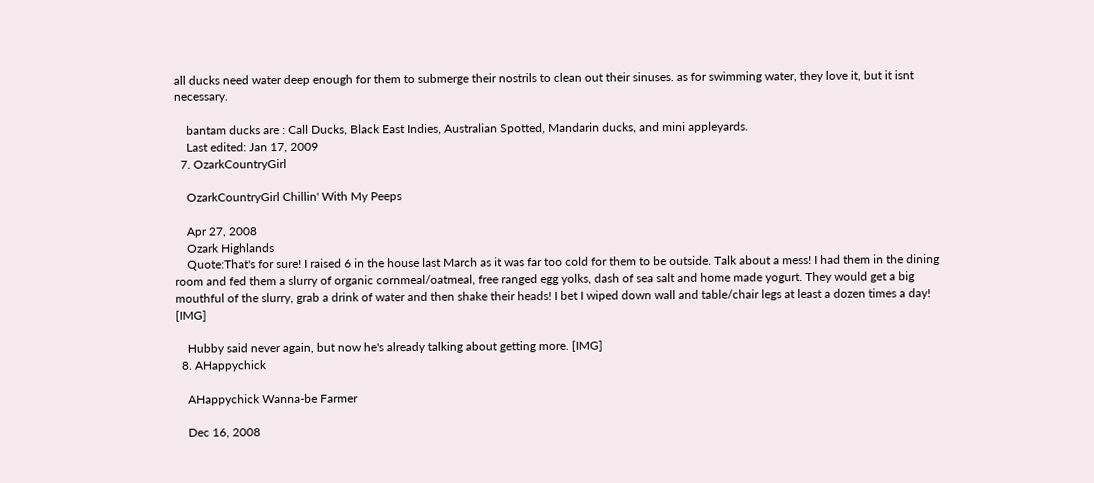all ducks need water deep enough for them to submerge their nostrils to clean out their sinuses. as for swimming water, they love it, but it isnt necessary.

    bantam ducks are : Call Ducks, Black East Indies, Australian Spotted, Mandarin ducks, and mini appleyards.
    Last edited: Jan 17, 2009
  7. OzarkCountryGirl

    OzarkCountryGirl Chillin' With My Peeps

    Apr 27, 2008
    Ozark Highlands
    Quote:That's for sure! I raised 6 in the house last March as it was far too cold for them to be outside. Talk about a mess! I had them in the dining room and fed them a slurry of organic cornmeal/oatmeal, free ranged egg yolks, dash of sea salt and home made yogurt. They would get a big mouthful of the slurry, grab a drink of water and then shake their heads! I bet I wiped down wall and table/chair legs at least a dozen times a day! [IMG]

    Hubby said never again, but now he's already talking about getting more. [IMG]
  8. AHappychick

    AHappychick Wanna-be Farmer

    Dec 16, 2008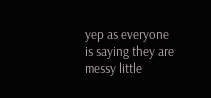yep as everyone is saying they are messy little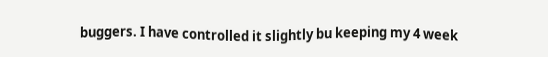buggers. I have controlled it slightly bu keeping my 4 week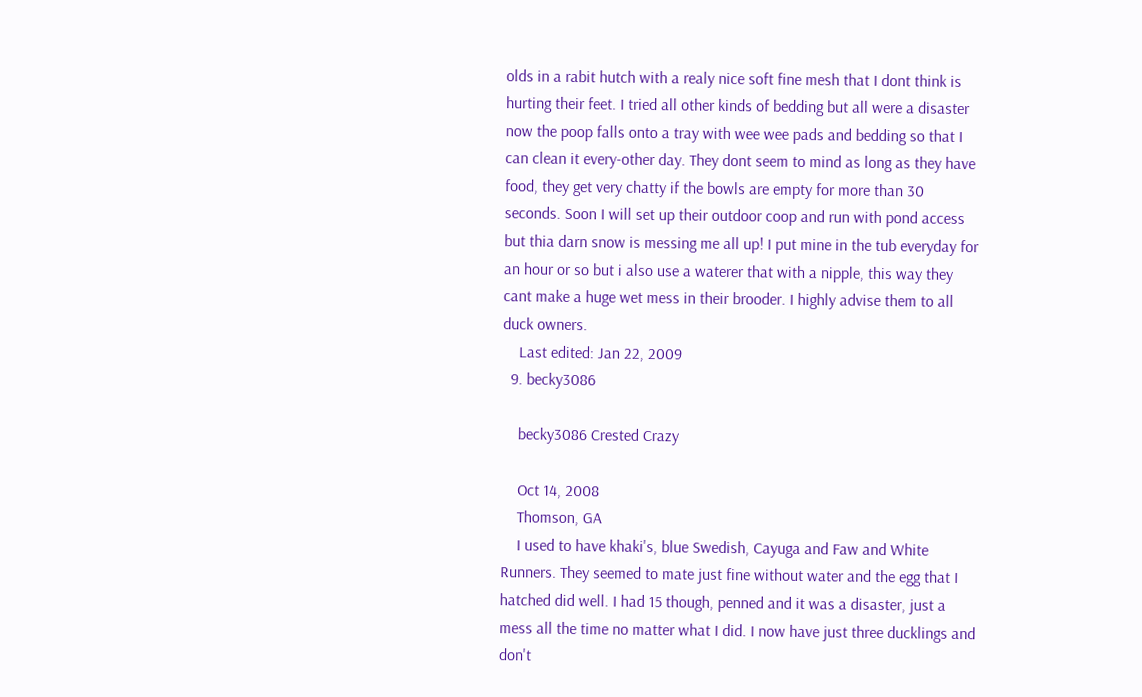olds in a rabit hutch with a realy nice soft fine mesh that I dont think is hurting their feet. I tried all other kinds of bedding but all were a disaster now the poop falls onto a tray with wee wee pads and bedding so that I can clean it every-other day. They dont seem to mind as long as they have food, they get very chatty if the bowls are empty for more than 30 seconds. Soon I will set up their outdoor coop and run with pond access but thia darn snow is messing me all up! I put mine in the tub everyday for an hour or so but i also use a waterer that with a nipple, this way they cant make a huge wet mess in their brooder. I highly advise them to all duck owners.
    Last edited: Jan 22, 2009
  9. becky3086

    becky3086 Crested Crazy

    Oct 14, 2008
    Thomson, GA
    I used to have khaki's, blue Swedish, Cayuga and Faw and White Runners. They seemed to mate just fine without water and the egg that I hatched did well. I had 15 though, penned and it was a disaster, just a mess all the time no matter what I did. I now have just three ducklings and don't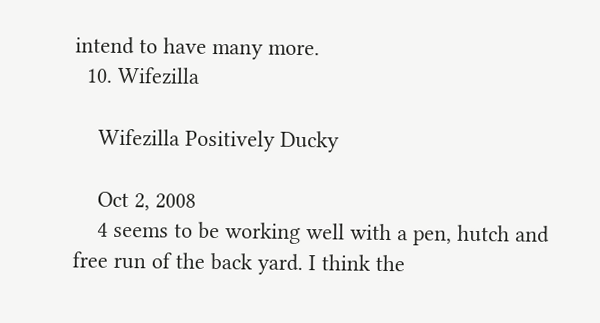intend to have many more.
  10. Wifezilla

    Wifezilla Positively Ducky

    Oct 2, 2008
    4 seems to be working well with a pen, hutch and free run of the back yard. I think the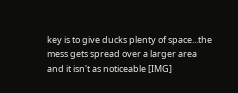key is to give ducks plenty of space...the mess gets spread over a larger area and it isn't as noticeable [IMG]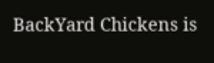BackYard Chickens is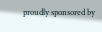proudly sponsored by